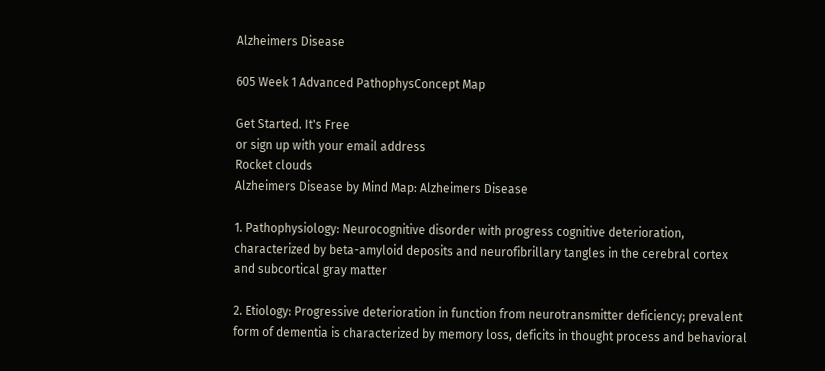Alzheimers Disease

605 Week 1 Advanced PathophysConcept Map

Get Started. It's Free
or sign up with your email address
Rocket clouds
Alzheimers Disease by Mind Map: Alzheimers Disease

1. Pathophysiology: Neurocognitive disorder with progress cognitive deterioration, characterized by beta-amyloid deposits and neurofibrillary tangles in the cerebral cortex and subcortical gray matter

2. Etiology: Progressive deterioration in function from neurotransmitter deficiency; prevalent form of dementia is characterized by memory loss, deficits in thought process and behavioral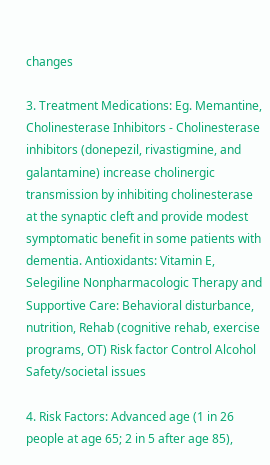changes

3. Treatment Medications: Eg. Memantine, Cholinesterase Inhibitors - Cholinesterase inhibitors (donepezil, rivastigmine, and galantamine) increase cholinergic transmission by inhibiting cholinesterase at the synaptic cleft and provide modest symptomatic benefit in some patients with dementia. Antioxidants: Vitamin E, Selegiline Nonpharmacologic Therapy and Supportive Care: Behavioral disturbance, nutrition, Rehab (cognitive rehab, exercise programs, OT) Risk factor Control Alcohol Safety/societal issues

4. Risk Factors: Advanced age (1 in 26 people at age 65; 2 in 5 after age 85),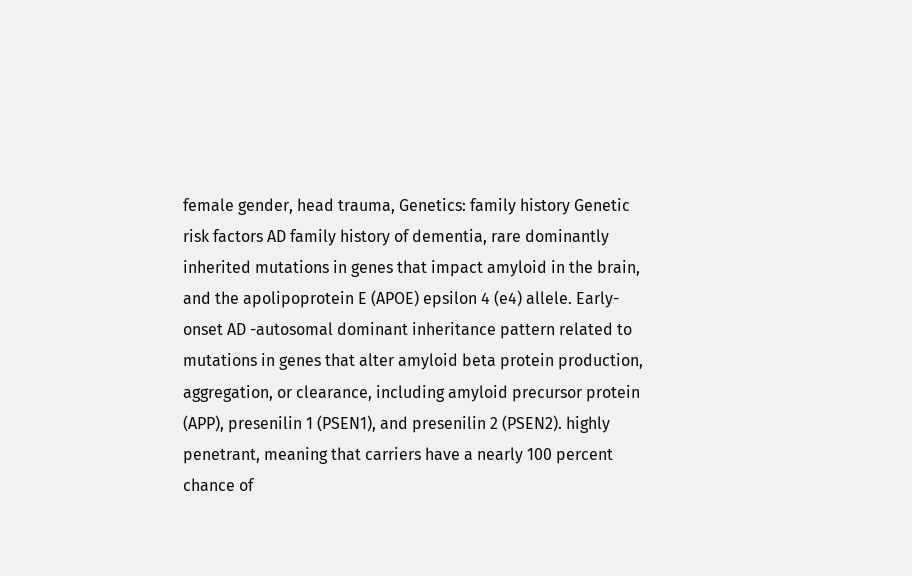female gender, head trauma, Genetics: family history Genetic risk factors AD family history of dementia, rare dominantly inherited mutations in genes that impact amyloid in the brain, and the apolipoprotein E (APOE) epsilon 4 (e4) allele. Early-onset AD -autosomal dominant inheritance pattern related to mutations in genes that alter amyloid beta protein production, aggregation, or clearance, including amyloid precursor protein (APP), presenilin 1 (PSEN1), and presenilin 2 (PSEN2). highly penetrant, meaning that carriers have a nearly 100 percent chance of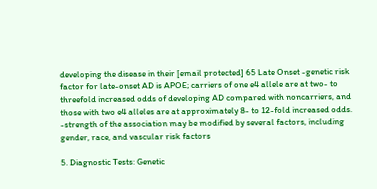developing the disease in their [email protected] 65 Late Onset -genetic risk factor for late-onset AD is APOE; carriers of one e4 allele are at two- to threefold increased odds of developing AD compared with noncarriers, and those with two e4 alleles are at approximately 8- to 12-fold increased odds. -strength of the association may be modified by several factors, including gender, race, and vascular risk factors

5. Diagnostic Tests: Genetic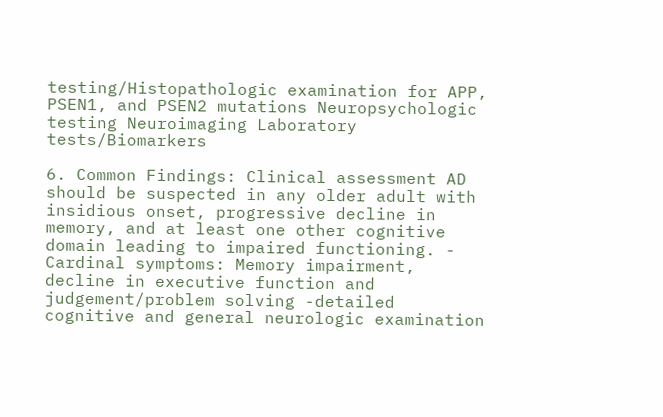testing/Histopathologic examination for APP, PSEN1, and PSEN2 mutations Neuropsychologic testing Neuroimaging Laboratory tests/Biomarkers

6. Common Findings: Clinical assessment AD should be suspected in any older adult with insidious onset, progressive decline in memory, and at least one other cognitive domain leading to impaired functioning. - Cardinal symptoms: Memory impairment, decline in executive function and judgement/problem solving -detailed cognitive and general neurologic examination